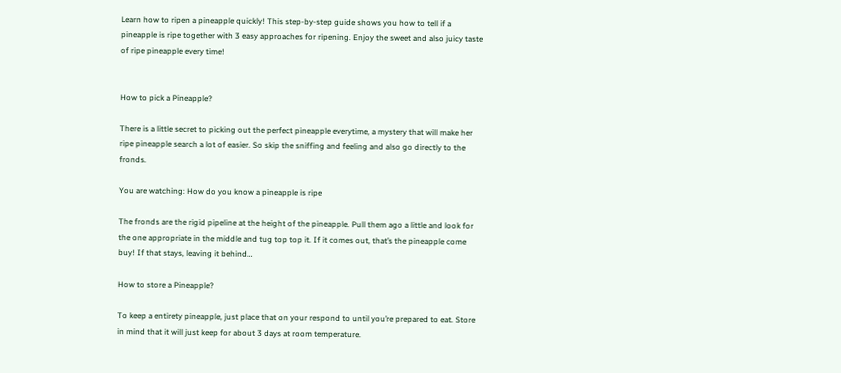Learn how to ripen a pineapple quickly! This step-by-step guide shows you how to tell if a pineapple is ripe together with 3 easy approaches for ripening. Enjoy the sweet and also juicy taste of ripe pineapple every time!


How to pick a Pineapple?

There is a little secret to picking out the perfect pineapple everytime, a mystery that will make her ripe pineapple search a lot of easier. So skip the sniffing and feeling and also go directly to the fronds.

You are watching: How do you know a pineapple is ripe

The fronds are the rigid pipeline at the height of the pineapple. Pull them ago a little and look for the one appropriate in the middle and tug top top it. If it comes out, that’s the pineapple come buy! If that stays, leaving it behind…

How to store a Pineapple?

To keep a entirety pineapple, just place that on your respond to until you’re prepared to eat. Store in mind that it will just keep for about 3 days at room temperature.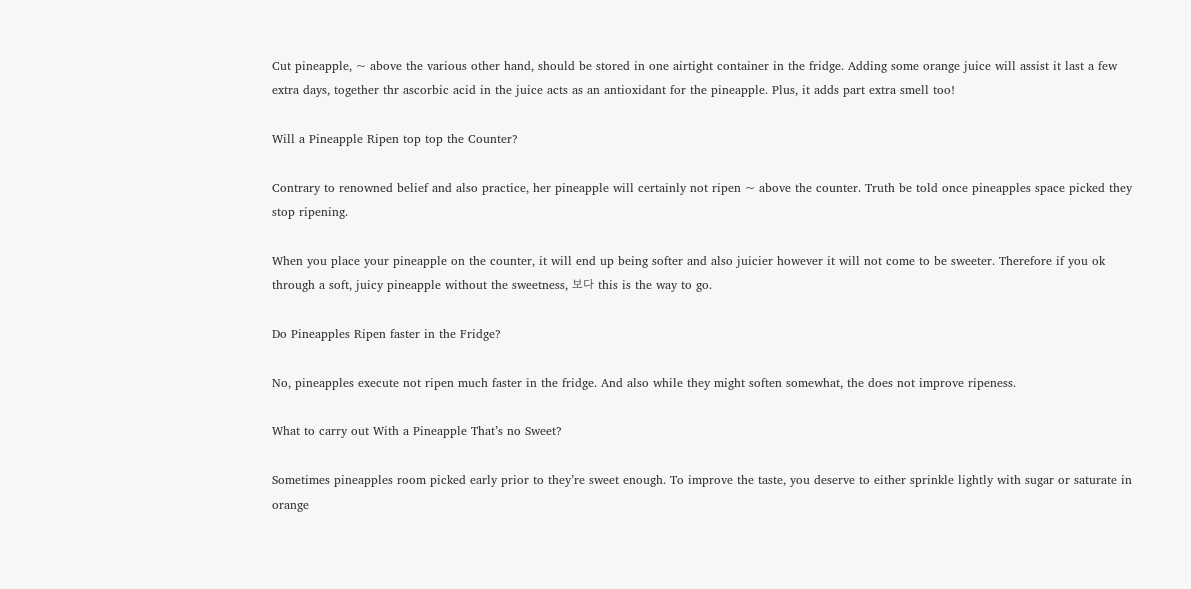Cut pineapple, ~ above the various other hand, should be stored in one airtight container in the fridge. Adding some orange juice will assist it last a few extra days, together thr ascorbic acid in the juice acts as an antioxidant for the pineapple. Plus, it adds part extra smell too!

Will a Pineapple Ripen top top the Counter?

Contrary to renowned belief and also practice, her pineapple will certainly not ripen ~ above the counter. Truth be told once pineapples space picked they stop ripening.

When you place your pineapple on the counter, it will end up being softer and also juicier however it will not come to be sweeter. Therefore if you ok through a soft, juicy pineapple without the sweetness, 보다 this is the way to go.

Do Pineapples Ripen faster in the Fridge?

No, pineapples execute not ripen much faster in the fridge. And also while they might soften somewhat, the does not improve ripeness.

What to carry out With a Pineapple That’s no Sweet?

Sometimes pineapples room picked early prior to they’re sweet enough. To improve the taste, you deserve to either sprinkle lightly with sugar or saturate in orange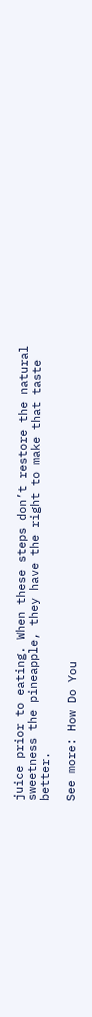juice prior to eating. When these steps don’t restore the natural sweetness the pineapple, they have the right to make that taste better.

See more: How Do You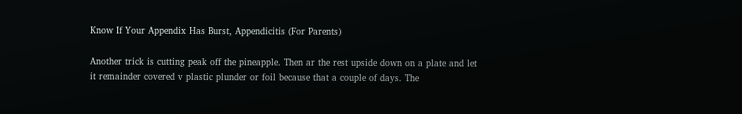Know If Your Appendix Has Burst, Appendicitis (For Parents)

Another trick is cutting peak off the pineapple. Then ar the rest upside down on a plate and let it remainder covered v plastic plunder or foil because that a couple of days. The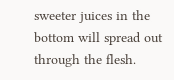sweeter juices in the bottom will spread out through the flesh.